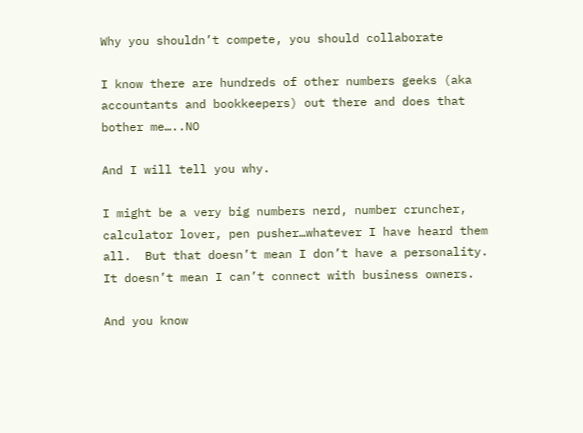Why you shouldn’t compete, you should collaborate

I know there are hundreds of other numbers geeks (aka accountants and bookkeepers) out there and does that bother me…..NO

And I will tell you why.

I might be a very big numbers nerd, number cruncher, calculator lover, pen pusher…whatever I have heard them all.  But that doesn’t mean I don’t have a personality.  It doesn’t mean I can’t connect with business owners.

And you know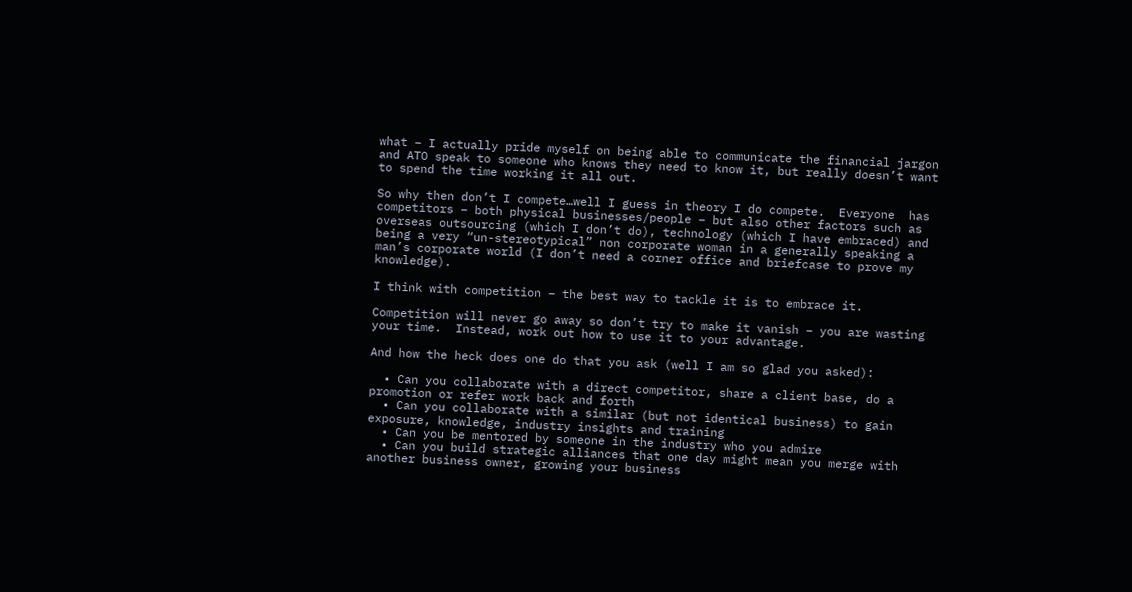what – I actually pride myself on being able to communicate the financial jargon and ATO speak to someone who knows they need to know it, but really doesn’t want to spend the time working it all out.

So why then don’t I compete…well I guess in theory I do compete.  Everyone  has competitors – both physical businesses/people – but also other factors such as overseas outsourcing (which I don’t do), technology (which I have embraced) and being a very “un-stereotypical” non corporate woman in a generally speaking a man’s corporate world (I don’t need a corner office and briefcase to prove my knowledge).

I think with competition – the best way to tackle it is to embrace it.

Competition will never go away so don’t try to make it vanish – you are wasting your time.  Instead, work out how to use it to your advantage.

And how the heck does one do that you ask (well I am so glad you asked):

  • Can you collaborate with a direct competitor, share a client base, do a promotion or refer work back and forth
  • Can you collaborate with a similar (but not identical business) to gain exposure, knowledge, industry insights and training
  • Can you be mentored by someone in the industry who you admire
  • Can you build strategic alliances that one day might mean you merge with another business owner, growing your business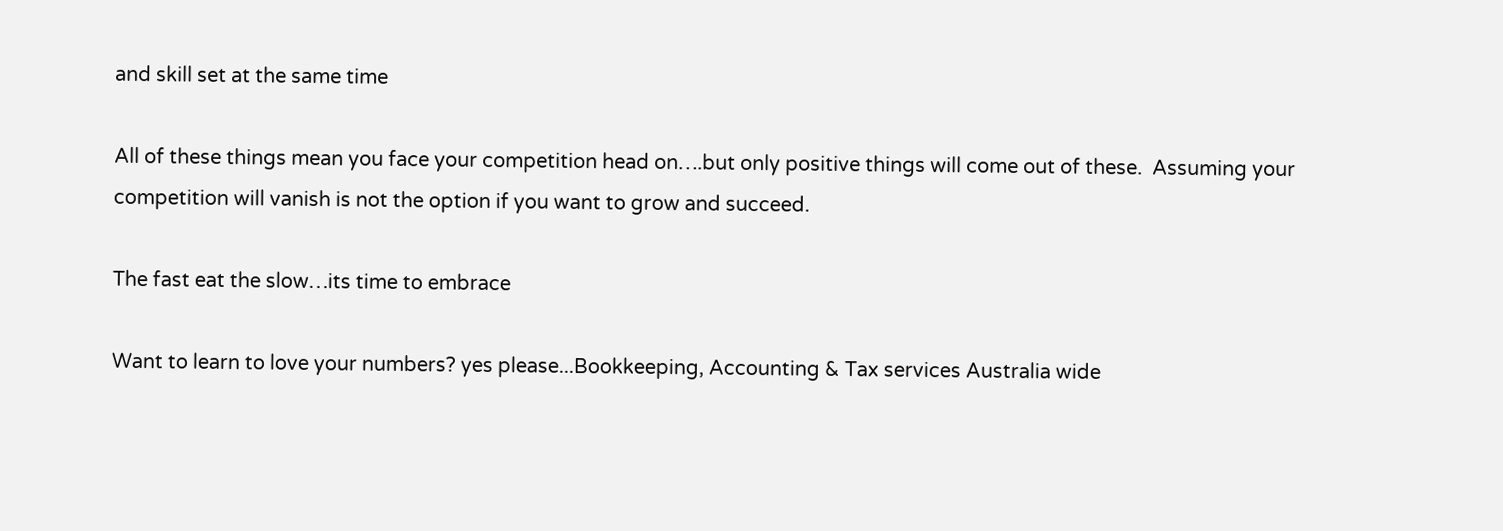and skill set at the same time

All of these things mean you face your competition head on….but only positive things will come out of these.  Assuming your competition will vanish is not the option if you want to grow and succeed.

The fast eat the slow…its time to embrace

Want to learn to love your numbers? yes please...Bookkeeping, Accounting & Tax services Australia wide